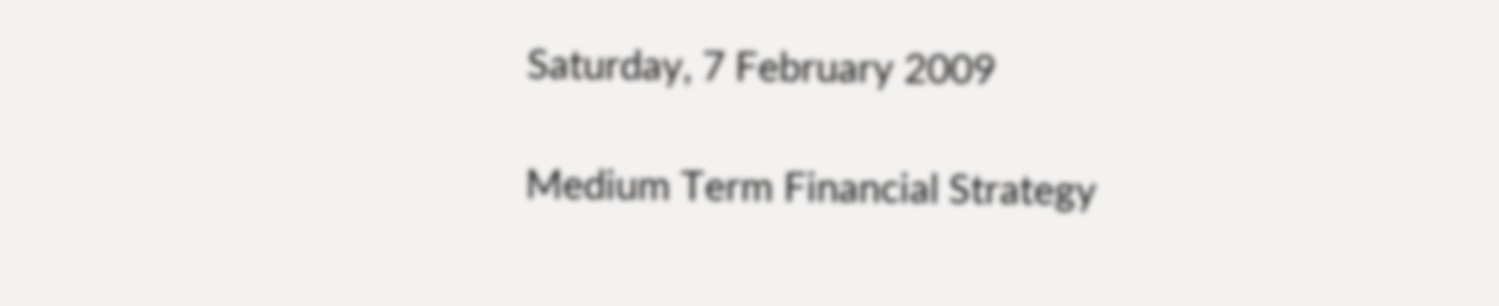Saturday, 7 February 2009

Medium Term Financial Strategy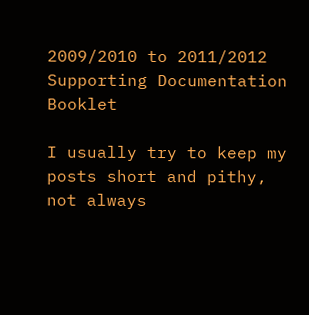2009/2010 to 2011/2012 Supporting Documentation Booklet

I usually try to keep my posts short and pithy, not always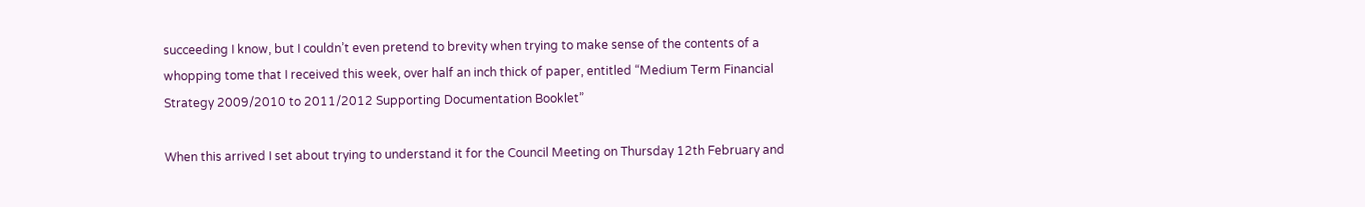succeeding I know, but I couldn’t even pretend to brevity when trying to make sense of the contents of a whopping tome that I received this week, over half an inch thick of paper, entitled “Medium Term Financial Strategy 2009/2010 to 2011/2012 Supporting Documentation Booklet”

When this arrived I set about trying to understand it for the Council Meeting on Thursday 12th February and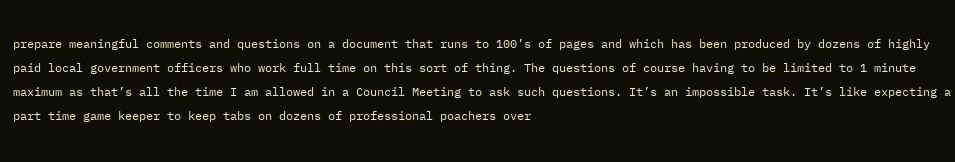prepare meaningful comments and questions on a document that runs to 100’s of pages and which has been produced by dozens of highly paid local government officers who work full time on this sort of thing. The questions of course having to be limited to 1 minute maximum as that’s all the time I am allowed in a Council Meeting to ask such questions. It’s an impossible task. It’s like expecting a part time game keeper to keep tabs on dozens of professional poachers over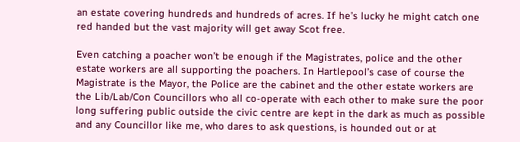an estate covering hundreds and hundreds of acres. If he’s lucky he might catch one red handed but the vast majority will get away Scot free.

Even catching a poacher won’t be enough if the Magistrates, police and the other estate workers are all supporting the poachers. In Hartlepool’s case of course the Magistrate is the Mayor, the Police are the cabinet and the other estate workers are the Lib/Lab/Con Councillors who all co-operate with each other to make sure the poor long suffering public outside the civic centre are kept in the dark as much as possible and any Councillor like me, who dares to ask questions, is hounded out or at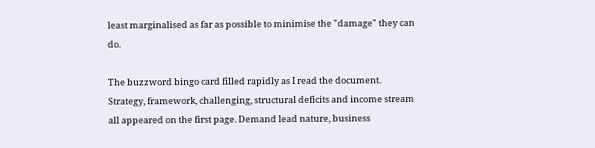least marginalised as far as possible to minimise the "damage" they can do.

The buzzword bingo card filled rapidly as I read the document. Strategy, framework, challenging, structural deficits and income stream all appeared on the first page. Demand lead nature, business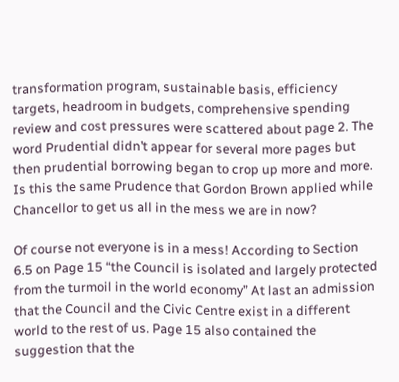transformation program, sustainable basis, efficiency targets, headroom in budgets, comprehensive spending review and cost pressures were scattered about page 2. The word Prudential didn’t appear for several more pages but then prudential borrowing began to crop up more and more. Is this the same Prudence that Gordon Brown applied while Chancellor to get us all in the mess we are in now?

Of course not everyone is in a mess! According to Section 6.5 on Page 15 “the Council is isolated and largely protected from the turmoil in the world economy” At last an admission that the Council and the Civic Centre exist in a different world to the rest of us. Page 15 also contained the suggestion that the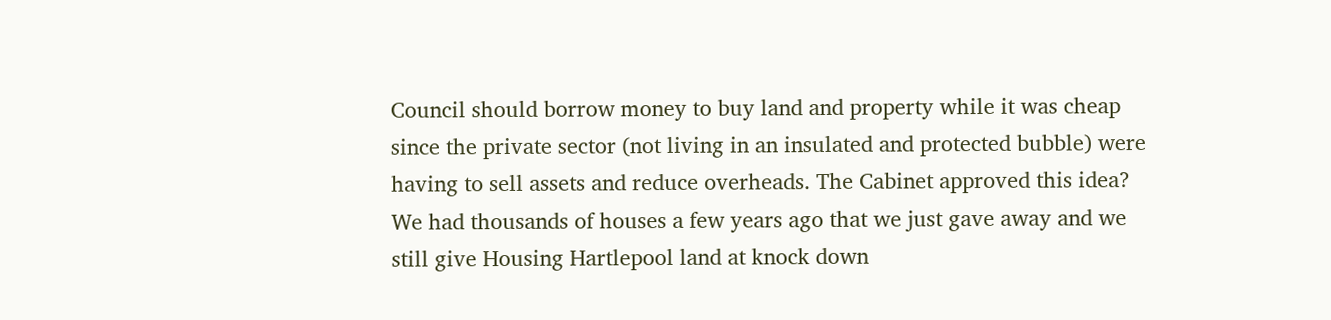Council should borrow money to buy land and property while it was cheap since the private sector (not living in an insulated and protected bubble) were having to sell assets and reduce overheads. The Cabinet approved this idea? We had thousands of houses a few years ago that we just gave away and we still give Housing Hartlepool land at knock down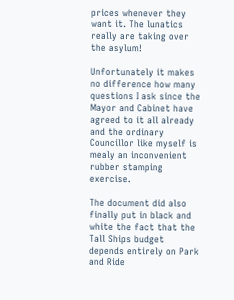prices whenever they want it. The lunatics really are taking over the asylum!

Unfortunately it makes no difference how many questions I ask since the Mayor and Cabinet have agreed to it all already and the ordinary Councillor like myself is mealy an inconvenient rubber stamping exercise.

The document did also finally put in black and white the fact that the Tall Ships budget depends entirely on Park and Ride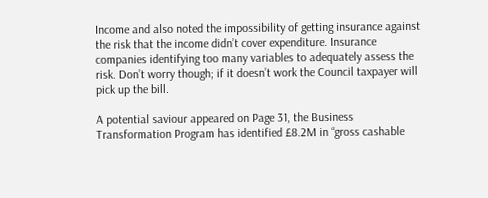Income and also noted the impossibility of getting insurance against the risk that the income didn’t cover expenditure. Insurance companies identifying too many variables to adequately assess the risk. Don’t worry though; if it doesn’t work the Council taxpayer will pick up the bill.

A potential saviour appeared on Page 31, the Business Transformation Program has identified £8.2M in “gross cashable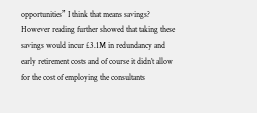opportunities” I think that means savings? However reading further showed that taking these savings would incur £3.1M in redundancy and early retirement costs and of course it didn’t allow for the cost of employing the consultants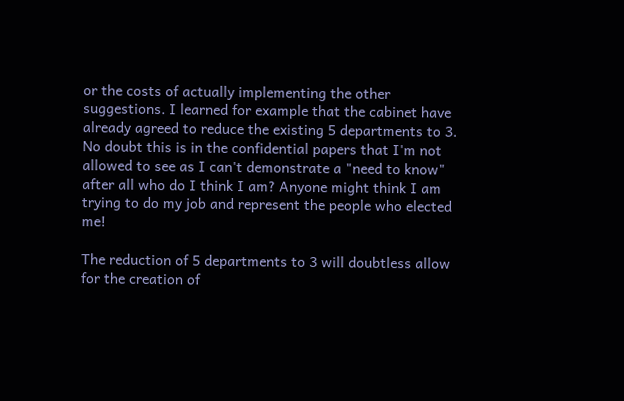or the costs of actually implementing the other suggestions. I learned for example that the cabinet have already agreed to reduce the existing 5 departments to 3. No doubt this is in the confidential papers that I'm not allowed to see as I can't demonstrate a "need to know" after all who do I think I am? Anyone might think I am trying to do my job and represent the people who elected me!

The reduction of 5 departments to 3 will doubtless allow for the creation of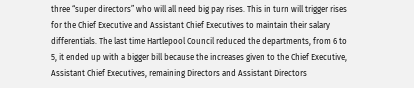three “super directors” who will all need big pay rises. This in turn will trigger rises for the Chief Executive and Assistant Chief Executives to maintain their salary differentials. The last time Hartlepool Council reduced the departments, from 6 to 5, it ended up with a bigger bill because the increases given to the Chief Executive, Assistant Chief Executives, remaining Directors and Assistant Directors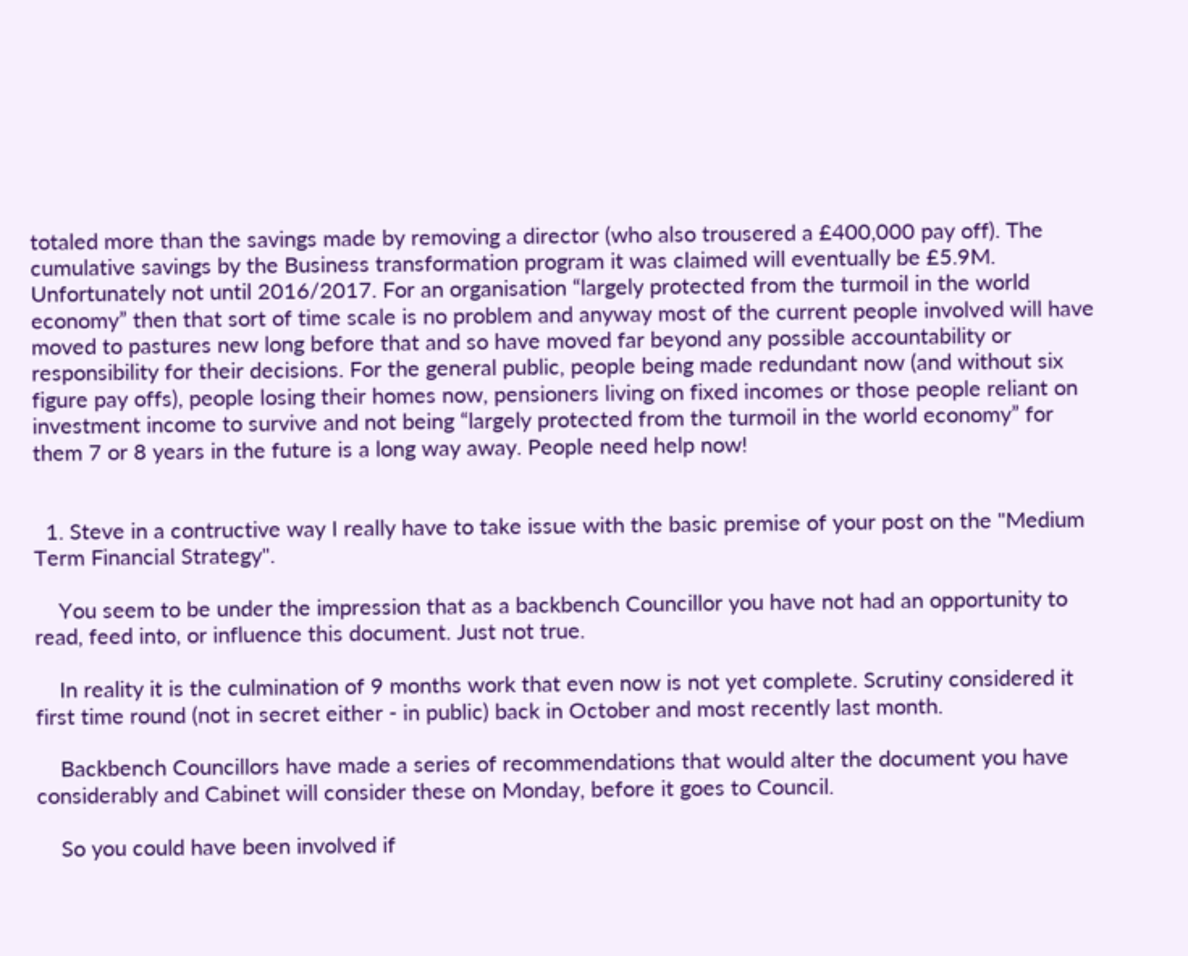totaled more than the savings made by removing a director (who also trousered a £400,000 pay off). The cumulative savings by the Business transformation program it was claimed will eventually be £5.9M. Unfortunately not until 2016/2017. For an organisation “largely protected from the turmoil in the world economy” then that sort of time scale is no problem and anyway most of the current people involved will have moved to pastures new long before that and so have moved far beyond any possible accountability or responsibility for their decisions. For the general public, people being made redundant now (and without six figure pay offs), people losing their homes now, pensioners living on fixed incomes or those people reliant on investment income to survive and not being “largely protected from the turmoil in the world economy” for them 7 or 8 years in the future is a long way away. People need help now!


  1. Steve in a contructive way I really have to take issue with the basic premise of your post on the "Medium Term Financial Strategy".

    You seem to be under the impression that as a backbench Councillor you have not had an opportunity to read, feed into, or influence this document. Just not true.

    In reality it is the culmination of 9 months work that even now is not yet complete. Scrutiny considered it first time round (not in secret either - in public) back in October and most recently last month.

    Backbench Councillors have made a series of recommendations that would alter the document you have considerably and Cabinet will consider these on Monday, before it goes to Council.

    So you could have been involved if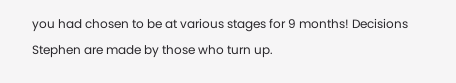you had chosen to be at various stages for 9 months! Decisions Stephen are made by those who turn up.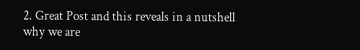2. Great Post and this reveals in a nutshell why we are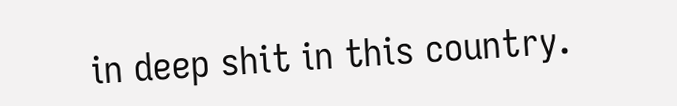in deep shit in this country.